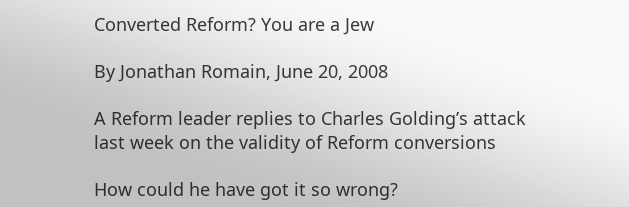Converted Reform? You are a Jew

By Jonathan Romain, June 20, 2008

A Reform leader replies to Charles Golding’s attack last week on the validity of Reform conversions

How could he have got it so wrong?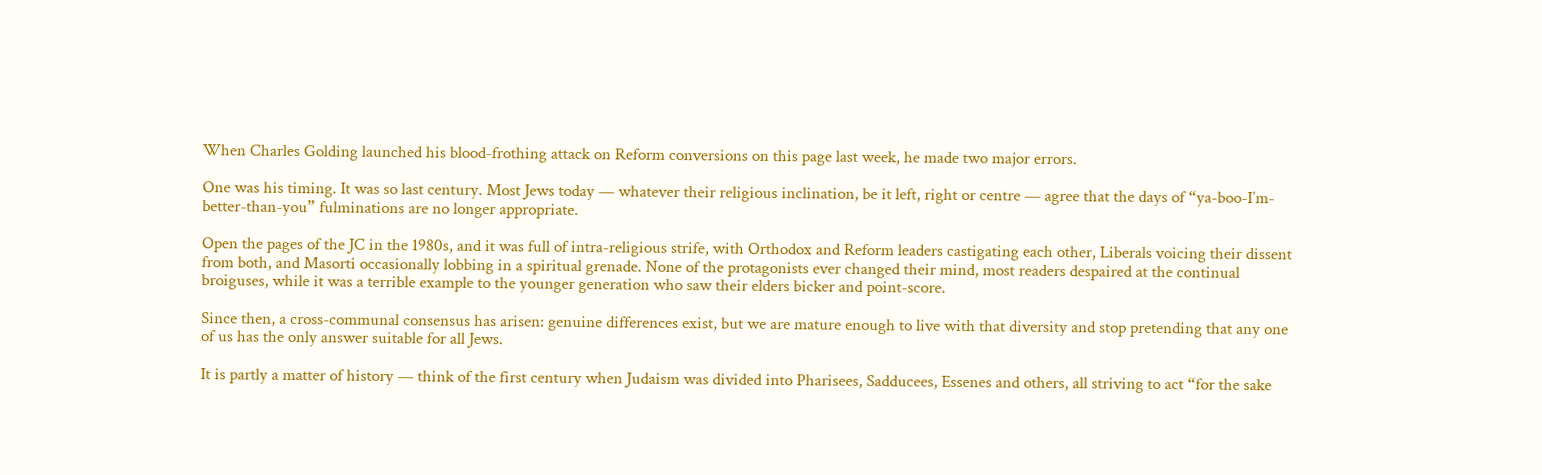When Charles Golding launched his blood-frothing attack on Reform conversions on this page last week, he made two major errors.

One was his timing. It was so last century. Most Jews today — whatever their religious inclination, be it left, right or centre — agree that the days of “ya-boo-I’m-better-than-you” fulminations are no longer appropriate.

Open the pages of the JC in the 1980s, and it was full of intra-religious strife, with Orthodox and Reform leaders castigating each other, Liberals voicing their dissent from both, and Masorti occasionally lobbing in a spiritual grenade. None of the protagonists ever changed their mind, most readers despaired at the continual broiguses, while it was a terrible example to the younger generation who saw their elders bicker and point-score.

Since then, a cross-communal consensus has arisen: genuine differences exist, but we are mature enough to live with that diversity and stop pretending that any one of us has the only answer suitable for all Jews.

It is partly a matter of history — think of the first century when Judaism was divided into Pharisees, Sadducees, Essenes and others, all striving to act “for the sake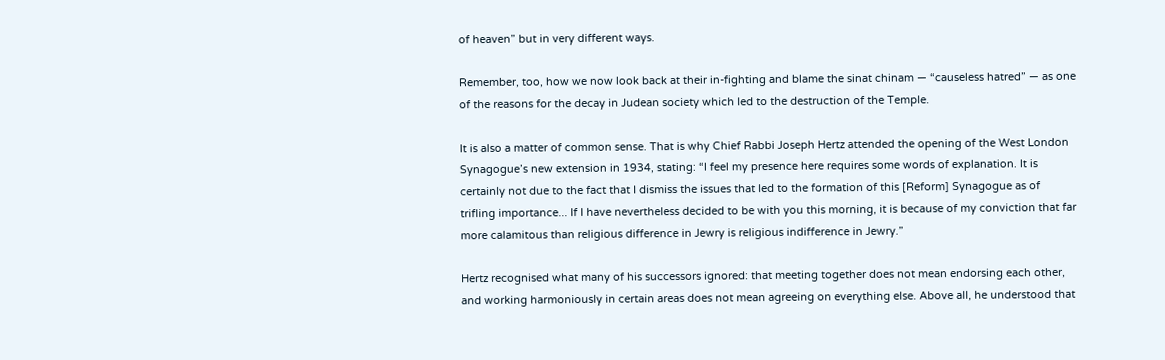of heaven” but in very different ways.

Remember, too, how we now look back at their in-fighting and blame the sinat chinam — “causeless hatred” — as one of the reasons for the decay in Judean society which led to the destruction of the Temple.

It is also a matter of common sense. That is why Chief Rabbi Joseph Hertz attended the opening of the West London Synagogue’s new extension in 1934, stating: “I feel my presence here requires some words of explanation. It is certainly not due to the fact that I dismiss the issues that led to the formation of this [Reform] Synagogue as of trifling importance... If I have nevertheless decided to be with you this morning, it is because of my conviction that far more calamitous than religious difference in Jewry is religious indifference in Jewry.”

Hertz recognised what many of his successors ignored: that meeting together does not mean endorsing each other, and working harmoniously in certain areas does not mean agreeing on everything else. Above all, he understood that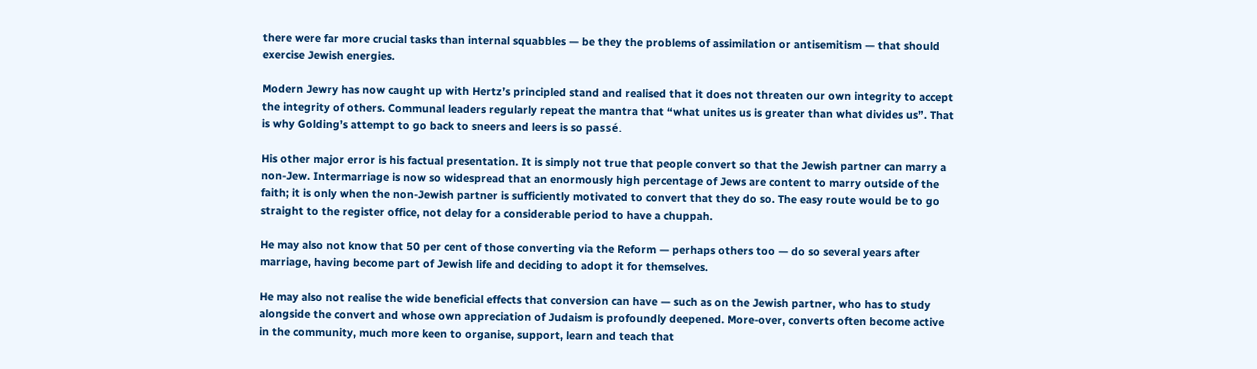there were far more crucial tasks than internal squabbles — be they the problems of assimilation or antisemitism — that should exercise Jewish energies.

Modern Jewry has now caught up with Hertz’s principled stand and realised that it does not threaten our own integrity to accept the integrity of others. Communal leaders regularly repeat the mantra that “what unites us is greater than what divides us”. That is why Golding’s attempt to go back to sneers and leers is so passé.

His other major error is his factual presentation. It is simply not true that people convert so that the Jewish partner can marry a non-Jew. Intermarriage is now so widespread that an enormously high percentage of Jews are content to marry outside of the faith; it is only when the non-Jewish partner is sufficiently motivated to convert that they do so. The easy route would be to go straight to the register office, not delay for a considerable period to have a chuppah.

He may also not know that 50 per cent of those converting via the Reform — perhaps others too — do so several years after marriage, having become part of Jewish life and deciding to adopt it for themselves.

He may also not realise the wide beneficial effects that conversion can have — such as on the Jewish partner, who has to study alongside the convert and whose own appreciation of Judaism is profoundly deepened. More-over, converts often become active in the community, much more keen to organise, support, learn and teach that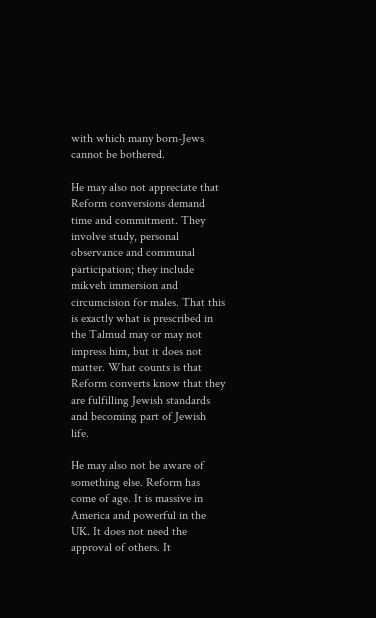with which many born-Jews cannot be bothered.

He may also not appreciate that Reform conversions demand time and commitment. They involve study, personal observance and communal participation; they include mikveh immersion and circumcision for males. That this is exactly what is prescribed in the Talmud may or may not impress him, but it does not matter. What counts is that Reform converts know that they are fulfilling Jewish standards and becoming part of Jewish life.

He may also not be aware of something else. Reform has come of age. It is massive in America and powerful in the UK. It does not need the approval of others. It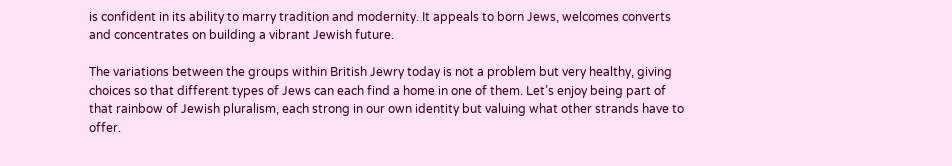is confident in its ability to marry tradition and modernity. It appeals to born Jews, welcomes converts and concentrates on building a vibrant Jewish future.

The variations between the groups within British Jewry today is not a problem but very healthy, giving choices so that different types of Jews can each find a home in one of them. Let’s enjoy being part of that rainbow of Jewish pluralism, each strong in our own identity but valuing what other strands have to offer.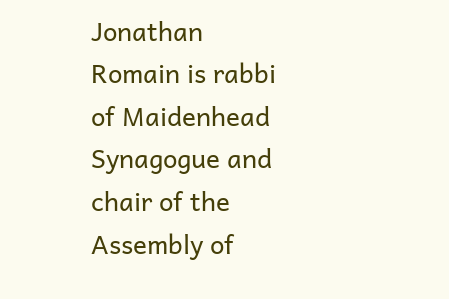Jonathan Romain is rabbi of Maidenhead Synagogue and chair of the Assembly of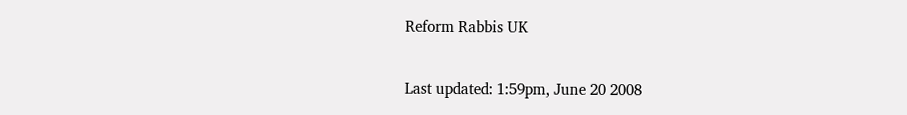Reform Rabbis UK

Last updated: 1:59pm, June 20 2008